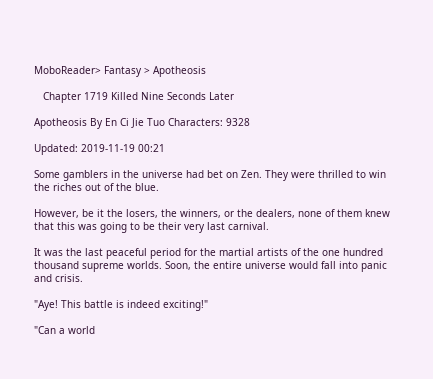MoboReader> Fantasy > Apotheosis

   Chapter 1719 Killed Nine Seconds Later

Apotheosis By En Ci Jie Tuo Characters: 9328

Updated: 2019-11-19 00:21

Some gamblers in the universe had bet on Zen. They were thrilled to win the riches out of the blue.

However, be it the losers, the winners, or the dealers, none of them knew that this was going to be their very last carnival.

It was the last peaceful period for the martial artists of the one hundred thousand supreme worlds. Soon, the entire universe would fall into panic and crisis.

"Aye! This battle is indeed exciting!"

"Can a world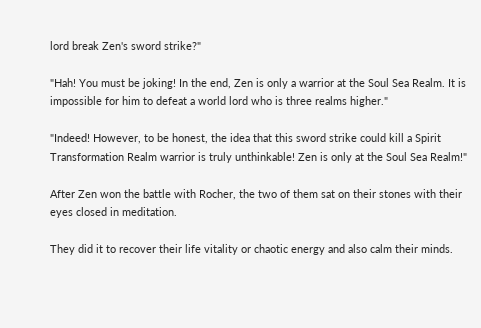lord break Zen's sword strike?"

"Hah! You must be joking! In the end, Zen is only a warrior at the Soul Sea Realm. It is impossible for him to defeat a world lord who is three realms higher."

"Indeed! However, to be honest, the idea that this sword strike could kill a Spirit Transformation Realm warrior is truly unthinkable! Zen is only at the Soul Sea Realm!"

After Zen won the battle with Rocher, the two of them sat on their stones with their eyes closed in meditation.

They did it to recover their life vitality or chaotic energy and also calm their minds.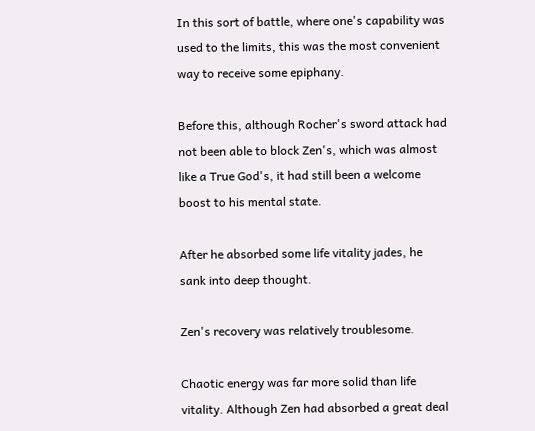In this sort of battle, where one's capability was used to the limits, this was the most convenient way to receive some epiphany.

Before this, although Rocher's sword attack had not been able to block Zen's, which was almost like a True God's, it had still been a welcome boost to his mental state.

After he absorbed some life vitality jades, he sank into deep thought.

Zen's recovery was relatively troublesome.

Chaotic energy was far more solid than life vitality. Although Zen had absorbed a great deal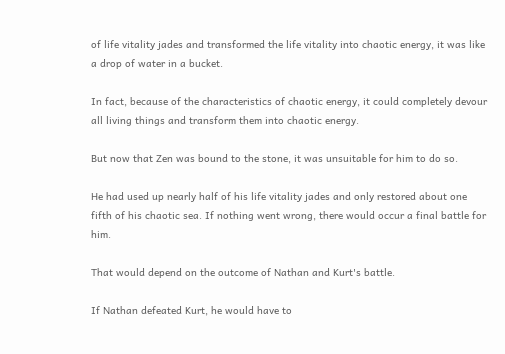of life vitality jades and transformed the life vitality into chaotic energy, it was like a drop of water in a bucket.

In fact, because of the characteristics of chaotic energy, it could completely devour all living things and transform them into chaotic energy.

But now that Zen was bound to the stone, it was unsuitable for him to do so.

He had used up nearly half of his life vitality jades and only restored about one fifth of his chaotic sea. If nothing went wrong, there would occur a final battle for him.

That would depend on the outcome of Nathan and Kurt's battle.

If Nathan defeated Kurt, he would have to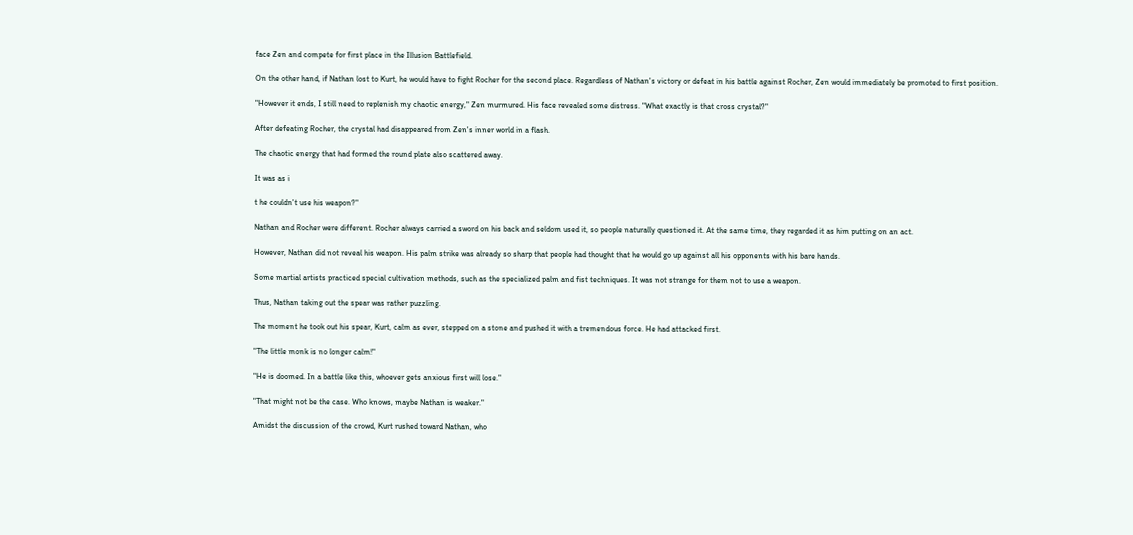face Zen and compete for first place in the Illusion Battlefield.

On the other hand, if Nathan lost to Kurt, he would have to fight Rocher for the second place. Regardless of Nathan's victory or defeat in his battle against Rocher, Zen would immediately be promoted to first position.

"However it ends, I still need to replenish my chaotic energy," Zen murmured. His face revealed some distress. "What exactly is that cross crystal?"

After defeating Rocher, the crystal had disappeared from Zen's inner world in a flash.

The chaotic energy that had formed the round plate also scattered away.

It was as i

t he couldn't use his weapon?"

Nathan and Rocher were different. Rocher always carried a sword on his back and seldom used it, so people naturally questioned it. At the same time, they regarded it as him putting on an act.

However, Nathan did not reveal his weapon. His palm strike was already so sharp that people had thought that he would go up against all his opponents with his bare hands.

Some martial artists practiced special cultivation methods, such as the specialized palm and fist techniques. It was not strange for them not to use a weapon.

Thus, Nathan taking out the spear was rather puzzling.

The moment he took out his spear, Kurt, calm as ever, stepped on a stone and pushed it with a tremendous force. He had attacked first.

"The little monk is no longer calm!"

"He is doomed. In a battle like this, whoever gets anxious first will lose."

"That might not be the case. Who knows, maybe Nathan is weaker."

Amidst the discussion of the crowd, Kurt rushed toward Nathan, who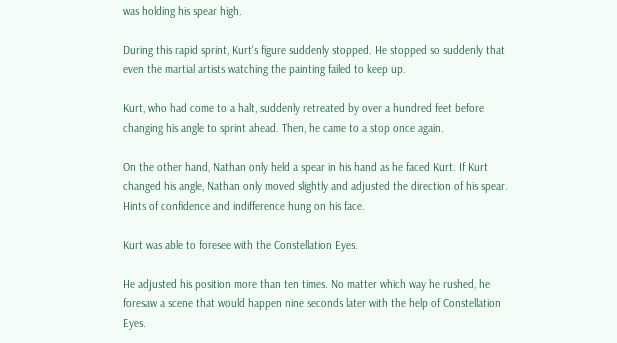was holding his spear high.

During this rapid sprint, Kurt's figure suddenly stopped. He stopped so suddenly that even the martial artists watching the painting failed to keep up.

Kurt, who had come to a halt, suddenly retreated by over a hundred feet before changing his angle to sprint ahead. Then, he came to a stop once again.

On the other hand, Nathan only held a spear in his hand as he faced Kurt. If Kurt changed his angle, Nathan only moved slightly and adjusted the direction of his spear. Hints of confidence and indifference hung on his face.

Kurt was able to foresee with the Constellation Eyes.

He adjusted his position more than ten times. No matter which way he rushed, he foresaw a scene that would happen nine seconds later with the help of Constellation Eyes.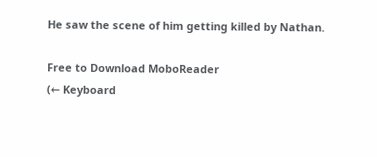He saw the scene of him getting killed by Nathan.

Free to Download MoboReader
(← Keyboard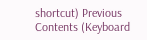shortcut) Previous Contents (Keyboard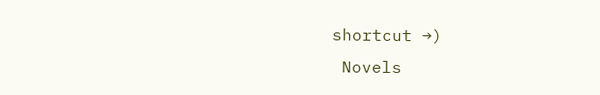shortcut →)
 Novels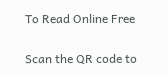To Read Online Free

Scan the QR code to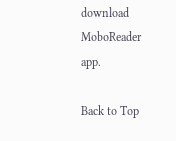download MoboReader app.

Back to Top